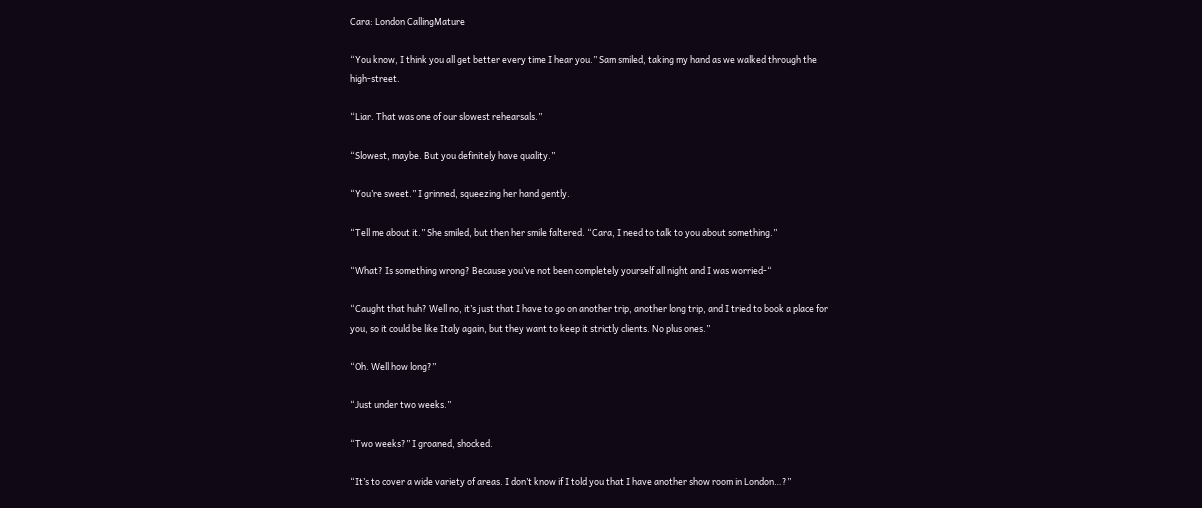Cara: London CallingMature

“You know, I think you all get better every time I hear you.” Sam smiled, taking my hand as we walked through the high-street.

“Liar. That was one of our slowest rehearsals.”

“Slowest, maybe. But you definitely have quality.”

“You’re sweet.” I grinned, squeezing her hand gently.

“Tell me about it.” She smiled, but then her smile faltered. “Cara, I need to talk to you about something.”

“What? Is something wrong? Because you’ve not been completely yourself all night and I was worried-“

“Caught that huh? Well no, it’s just that I have to go on another trip, another long trip, and I tried to book a place for you, so it could be like Italy again, but they want to keep it strictly clients. No plus ones.”

“Oh. Well how long?”

“Just under two weeks.”

“Two weeks?” I groaned, shocked.

“It’s to cover a wide variety of areas. I don’t know if I told you that I have another show room in London…?”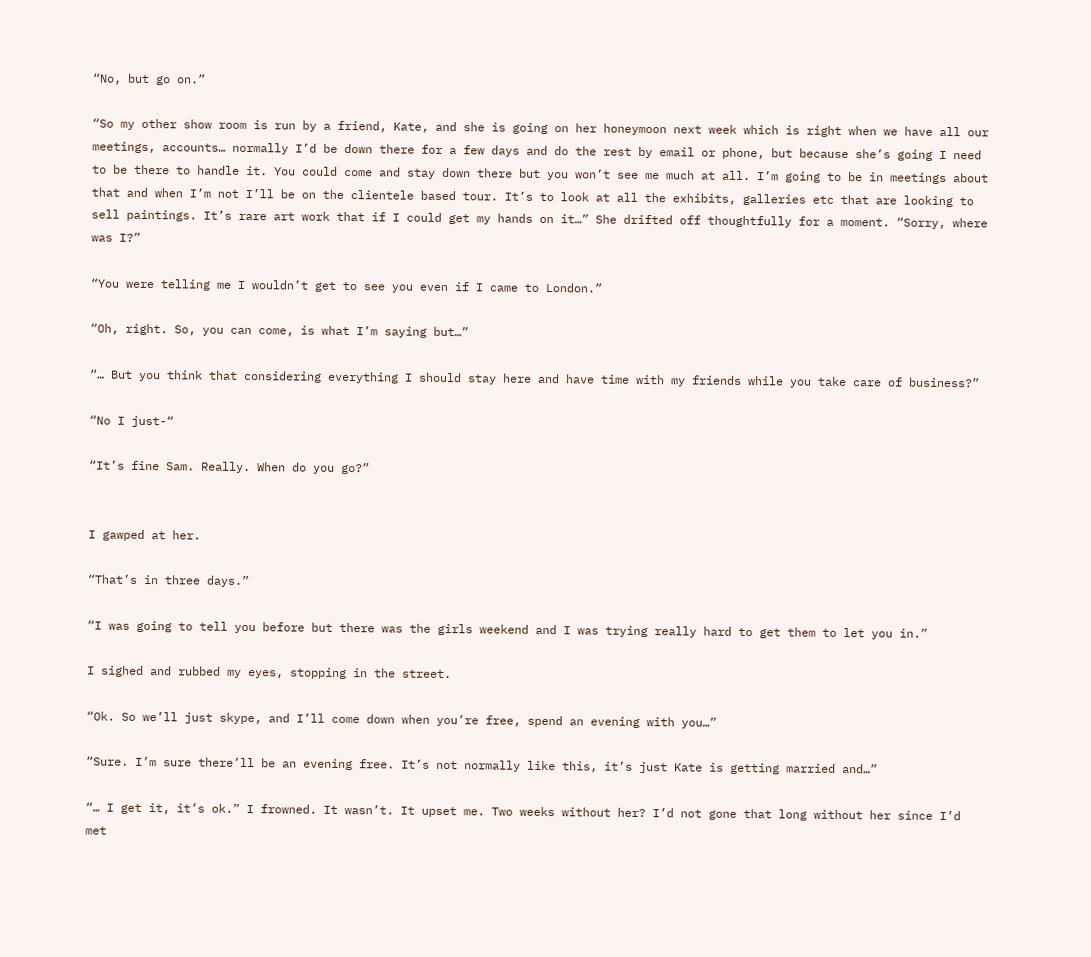“No, but go on.”

“So my other show room is run by a friend, Kate, and she is going on her honeymoon next week which is right when we have all our meetings, accounts… normally I’d be down there for a few days and do the rest by email or phone, but because she’s going I need to be there to handle it. You could come and stay down there but you won’t see me much at all. I’m going to be in meetings about that and when I’m not I’ll be on the clientele based tour. It’s to look at all the exhibits, galleries etc that are looking to sell paintings. It’s rare art work that if I could get my hands on it…” She drifted off thoughtfully for a moment. “Sorry, where was I?”

“You were telling me I wouldn’t get to see you even if I came to London.”

“Oh, right. So, you can come, is what I’m saying but…”

“… But you think that considering everything I should stay here and have time with my friends while you take care of business?”

“No I just-“

“It’s fine Sam. Really. When do you go?”


I gawped at her.

“That’s in three days.”

“I was going to tell you before but there was the girls weekend and I was trying really hard to get them to let you in.”

I sighed and rubbed my eyes, stopping in the street.

“Ok. So we’ll just skype, and I’ll come down when you’re free, spend an evening with you…”

“Sure. I’m sure there’ll be an evening free. It’s not normally like this, it’s just Kate is getting married and…”

“… I get it, it’s ok.” I frowned. It wasn’t. It upset me. Two weeks without her? I’d not gone that long without her since I’d met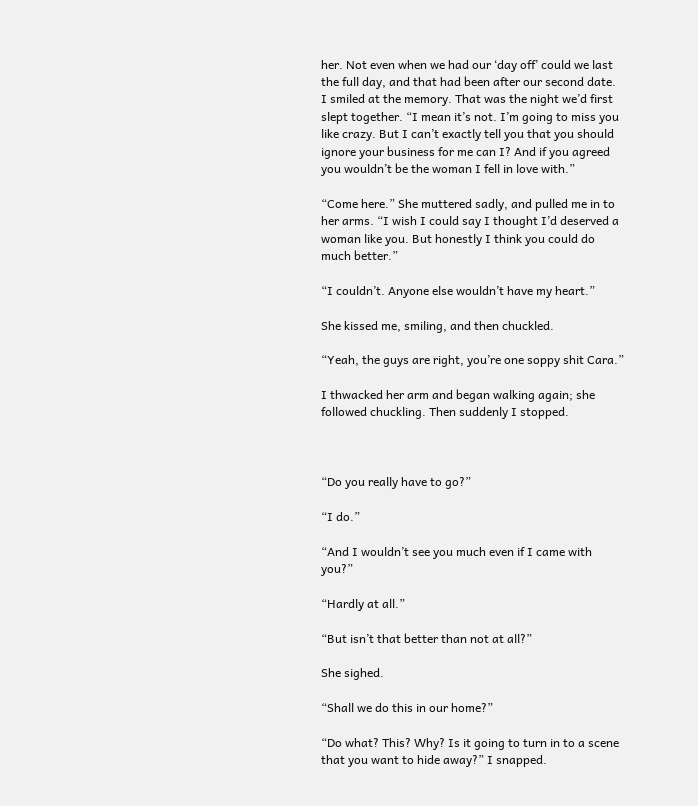her. Not even when we had our ‘day off’ could we last the full day, and that had been after our second date. I smiled at the memory. That was the night we’d first slept together. “I mean it’s not. I’m going to miss you like crazy. But I can’t exactly tell you that you should ignore your business for me can I? And if you agreed you wouldn’t be the woman I fell in love with.”

“Come here.” She muttered sadly, and pulled me in to her arms. “I wish I could say I thought I’d deserved a woman like you. But honestly I think you could do much better.”

“I couldn’t. Anyone else wouldn’t have my heart.”

She kissed me, smiling, and then chuckled.

“Yeah, the guys are right, you’re one soppy shit Cara.”

I thwacked her arm and began walking again; she followed chuckling. Then suddenly I stopped.



“Do you really have to go?”

“I do.”

“And I wouldn’t see you much even if I came with you?”

“Hardly at all.”

“But isn’t that better than not at all?”

She sighed.

“Shall we do this in our home?”

“Do what? This? Why? Is it going to turn in to a scene that you want to hide away?” I snapped.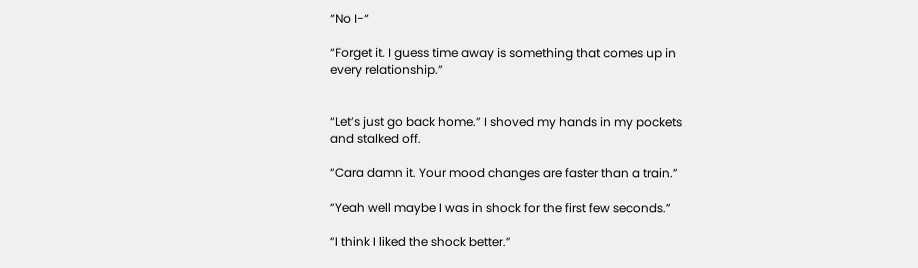“No I-“

“Forget it. I guess time away is something that comes up in every relationship.”


“Let’s just go back home.” I shoved my hands in my pockets and stalked off.

“Cara damn it. Your mood changes are faster than a train.”

“Yeah well maybe I was in shock for the first few seconds.”

“I think I liked the shock better.”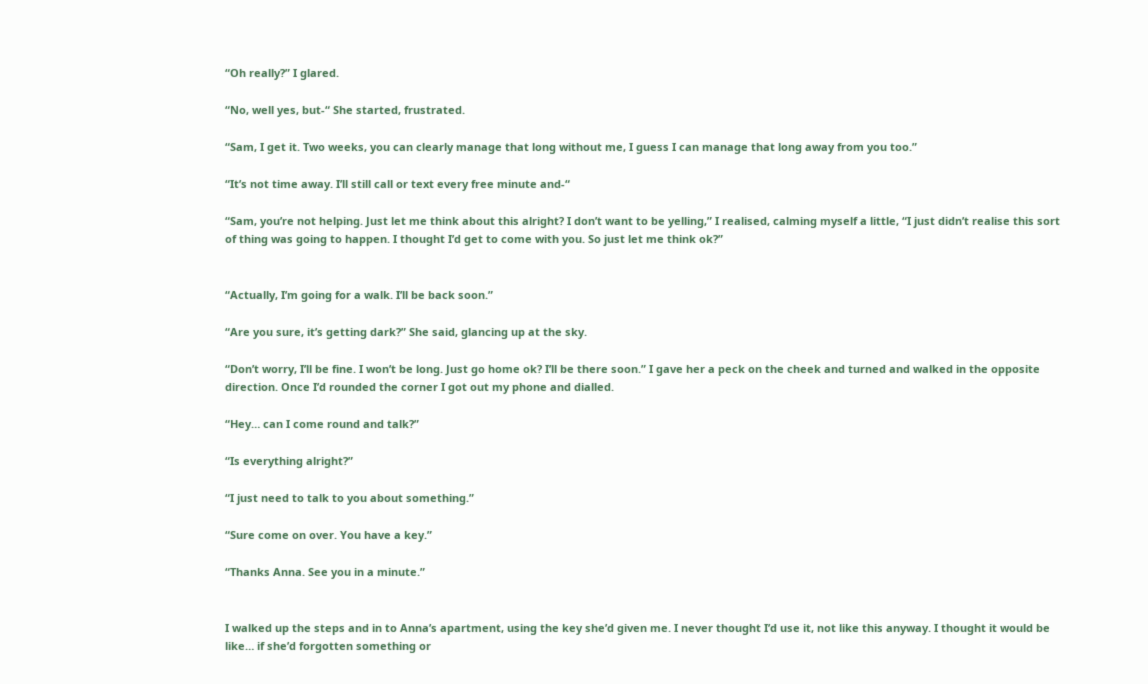“Oh really?” I glared.

“No, well yes, but-“ She started, frustrated.

“Sam, I get it. Two weeks, you can clearly manage that long without me, I guess I can manage that long away from you too.”

“It’s not time away. I’ll still call or text every free minute and-“

“Sam, you’re not helping. Just let me think about this alright? I don’t want to be yelling,” I realised, calming myself a little, “I just didn’t realise this sort of thing was going to happen. I thought I’d get to come with you. So just let me think ok?”


“Actually, I’m going for a walk. I’ll be back soon.”

“Are you sure, it’s getting dark?” She said, glancing up at the sky.

“Don’t worry, I’ll be fine. I won’t be long. Just go home ok? I’ll be there soon.” I gave her a peck on the cheek and turned and walked in the opposite direction. Once I’d rounded the corner I got out my phone and dialled.

“Hey… can I come round and talk?”

“Is everything alright?”

“I just need to talk to you about something.”

“Sure come on over. You have a key.”

“Thanks Anna. See you in a minute.”


I walked up the steps and in to Anna’s apartment, using the key she’d given me. I never thought I’d use it, not like this anyway. I thought it would be like… if she’d forgotten something or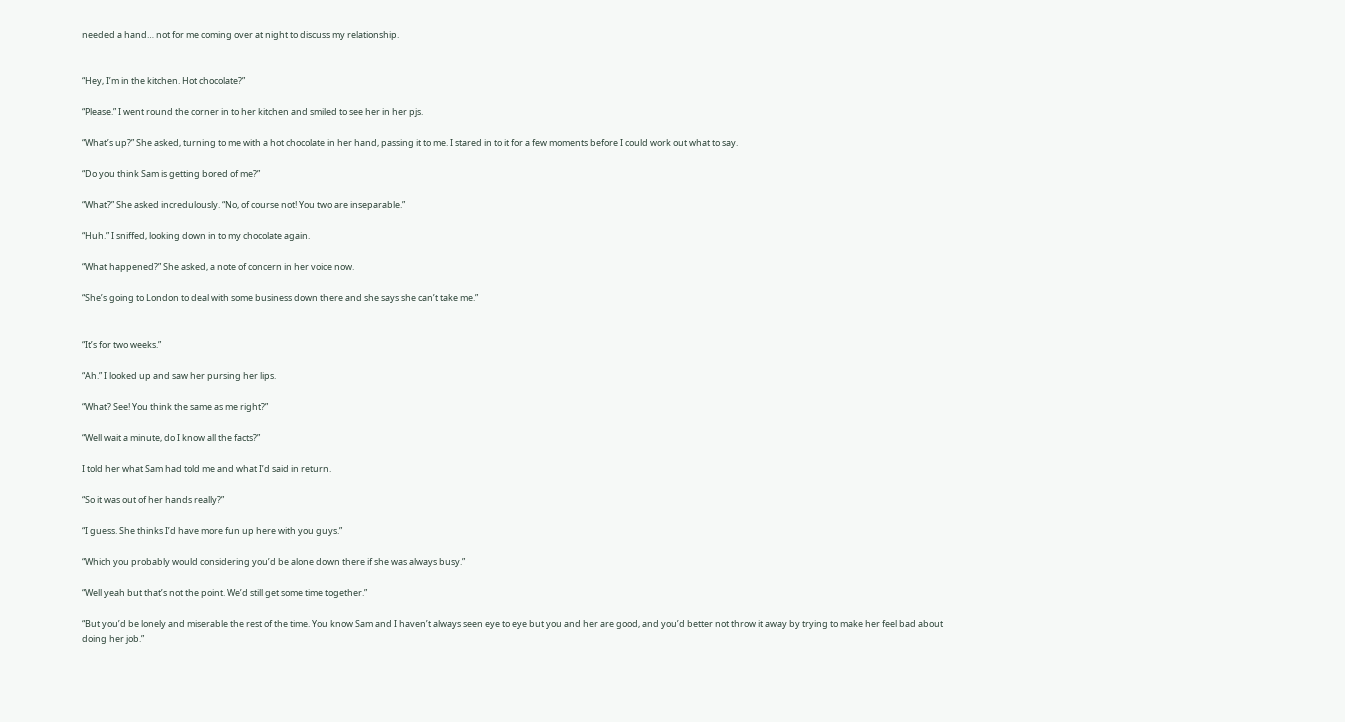needed a hand… not for me coming over at night to discuss my relationship.


“Hey, I’m in the kitchen. Hot chocolate?”

“Please.” I went round the corner in to her kitchen and smiled to see her in her pjs.

“What’s up?” She asked, turning to me with a hot chocolate in her hand, passing it to me. I stared in to it for a few moments before I could work out what to say.

“Do you think Sam is getting bored of me?”

“What?” She asked incredulously. “No, of course not! You two are inseparable.”

“Huh.” I sniffed, looking down in to my chocolate again.

“What happened?” She asked, a note of concern in her voice now.

“She’s going to London to deal with some business down there and she says she can’t take me.”


“It’s for two weeks.”

“Ah.” I looked up and saw her pursing her lips.

“What? See! You think the same as me right?”

“Well wait a minute, do I know all the facts?”

I told her what Sam had told me and what I’d said in return.

“So it was out of her hands really?”

“I guess. She thinks I’d have more fun up here with you guys.”

“Which you probably would considering you’d be alone down there if she was always busy.”

“Well yeah but that’s not the point. We’d still get some time together.”

“But you’d be lonely and miserable the rest of the time. You know Sam and I haven’t always seen eye to eye but you and her are good, and you’d better not throw it away by trying to make her feel bad about doing her job.”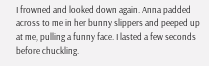I frowned and looked down again. Anna padded across to me in her bunny slippers and peeped up at me, pulling a funny face. I lasted a few seconds before chuckling.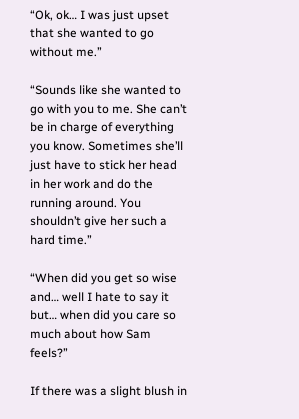“Ok, ok… I was just upset that she wanted to go without me.”

“Sounds like she wanted to go with you to me. She can’t be in charge of everything you know. Sometimes she’ll just have to stick her head in her work and do the running around. You shouldn’t give her such a hard time.”

“When did you get so wise and… well I hate to say it but… when did you care so much about how Sam feels?”

If there was a slight blush in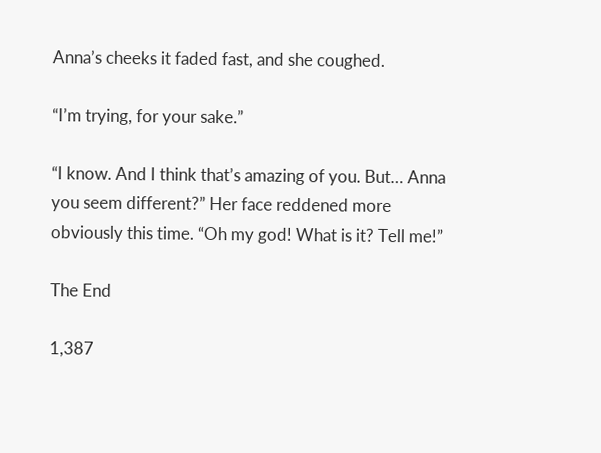Anna’s cheeks it faded fast, and she coughed.

“I’m trying, for your sake.”

“I know. And I think that’s amazing of you. But… Anna you seem different?” Her face reddened more obviously this time. “Oh my god! What is it? Tell me!”

The End

1,387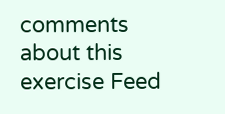comments about this exercise Feed